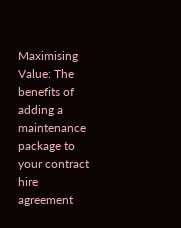Maximising Value: The benefits of adding a maintenance package to your contract hire agreement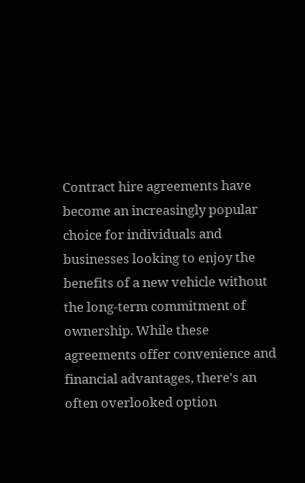Contract hire agreements have become an increasingly popular choice for individuals and businesses looking to enjoy the benefits of a new vehicle without the long-term commitment of ownership. While these agreements offer convenience and financial advantages, there's an often overlooked option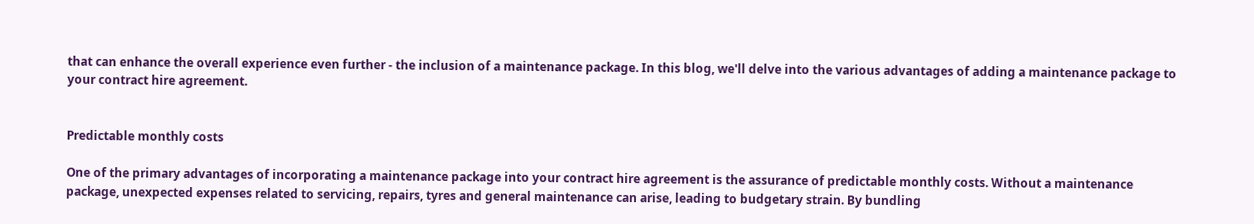that can enhance the overall experience even further - the inclusion of a maintenance package. In this blog, we'll delve into the various advantages of adding a maintenance package to your contract hire agreement.


Predictable monthly costs

One of the primary advantages of incorporating a maintenance package into your contract hire agreement is the assurance of predictable monthly costs. Without a maintenance package, unexpected expenses related to servicing, repairs, tyres and general maintenance can arise, leading to budgetary strain. By bundling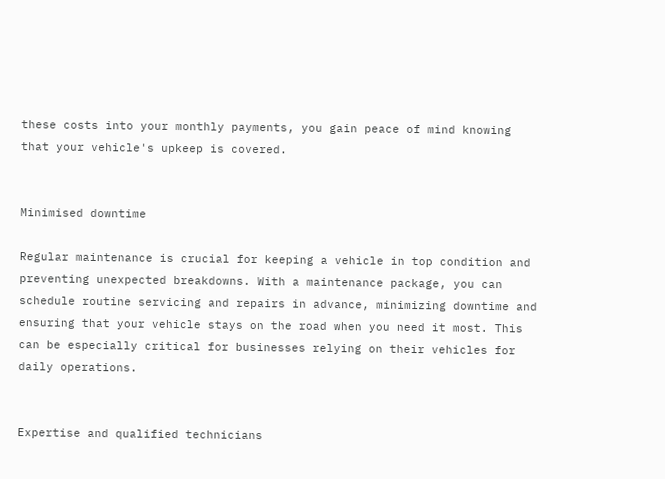these costs into your monthly payments, you gain peace of mind knowing that your vehicle's upkeep is covered.


Minimised downtime

Regular maintenance is crucial for keeping a vehicle in top condition and preventing unexpected breakdowns. With a maintenance package, you can schedule routine servicing and repairs in advance, minimizing downtime and ensuring that your vehicle stays on the road when you need it most. This can be especially critical for businesses relying on their vehicles for daily operations.


Expertise and qualified technicians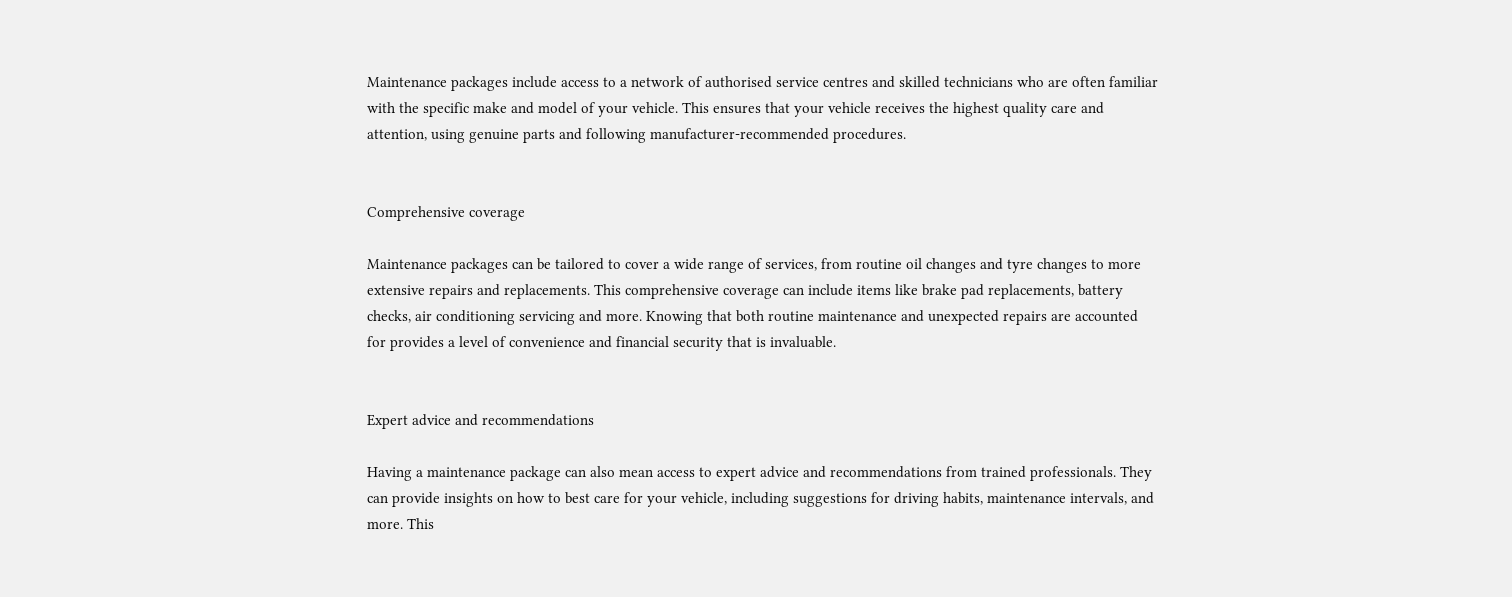Maintenance packages include access to a network of authorised service centres and skilled technicians who are often familiar with the specific make and model of your vehicle. This ensures that your vehicle receives the highest quality care and attention, using genuine parts and following manufacturer-recommended procedures.


Comprehensive coverage

Maintenance packages can be tailored to cover a wide range of services, from routine oil changes and tyre changes to more extensive repairs and replacements. This comprehensive coverage can include items like brake pad replacements, battery checks, air conditioning servicing and more. Knowing that both routine maintenance and unexpected repairs are accounted for provides a level of convenience and financial security that is invaluable.


Expert advice and recommendations

Having a maintenance package can also mean access to expert advice and recommendations from trained professionals. They can provide insights on how to best care for your vehicle, including suggestions for driving habits, maintenance intervals, and more. This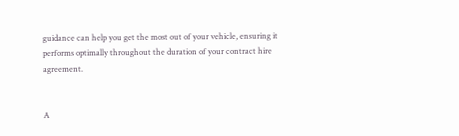guidance can help you get the most out of your vehicle, ensuring it performs optimally throughout the duration of your contract hire agreement.


A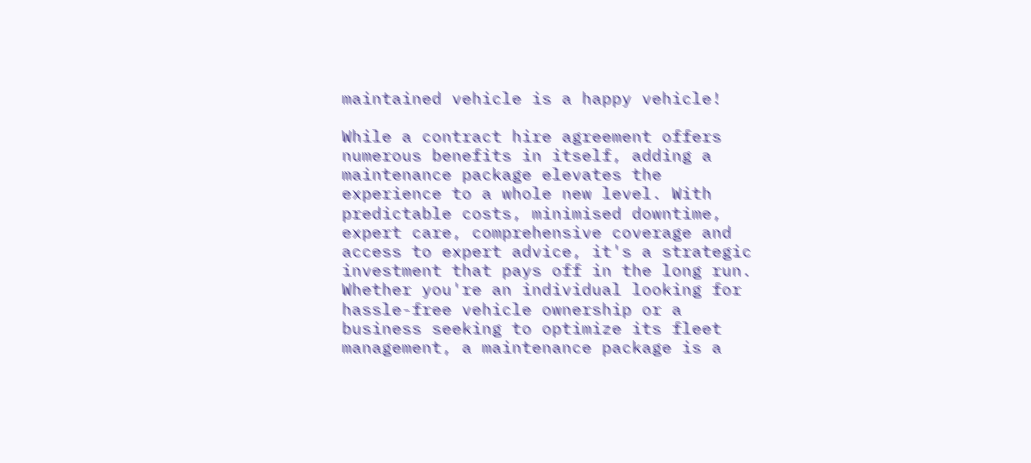maintained vehicle is a happy vehicle!

While a contract hire agreement offers numerous benefits in itself, adding a maintenance package elevates the experience to a whole new level. With predictable costs, minimised downtime, expert care, comprehensive coverage and access to expert advice, it's a strategic investment that pays off in the long run. Whether you're an individual looking for hassle-free vehicle ownership or a business seeking to optimize its fleet management, a maintenance package is a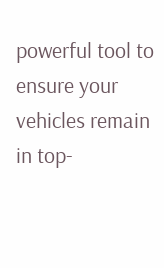powerful tool to ensure your vehicles remain in top-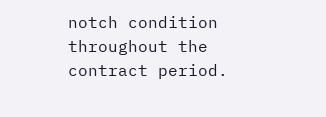notch condition throughout the contract period.